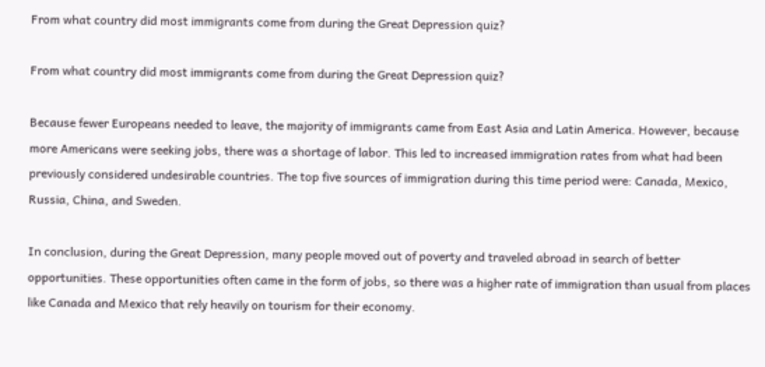From what country did most immigrants come from during the Great Depression quiz?

From what country did most immigrants come from during the Great Depression quiz?

Because fewer Europeans needed to leave, the majority of immigrants came from East Asia and Latin America. However, because more Americans were seeking jobs, there was a shortage of labor. This led to increased immigration rates from what had been previously considered undesirable countries. The top five sources of immigration during this time period were: Canada, Mexico, Russia, China, and Sweden.

In conclusion, during the Great Depression, many people moved out of poverty and traveled abroad in search of better opportunities. These opportunities often came in the form of jobs, so there was a higher rate of immigration than usual from places like Canada and Mexico that rely heavily on tourism for their economy.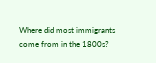Where did most immigrants come from in the 1800s?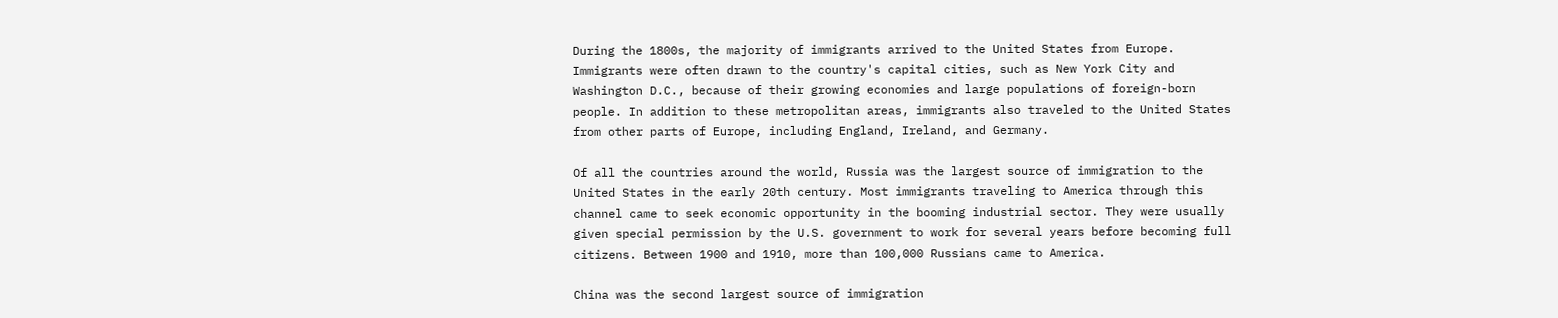During the 1800s, the majority of immigrants arrived to the United States from Europe. Immigrants were often drawn to the country's capital cities, such as New York City and Washington D.C., because of their growing economies and large populations of foreign-born people. In addition to these metropolitan areas, immigrants also traveled to the United States from other parts of Europe, including England, Ireland, and Germany.

Of all the countries around the world, Russia was the largest source of immigration to the United States in the early 20th century. Most immigrants traveling to America through this channel came to seek economic opportunity in the booming industrial sector. They were usually given special permission by the U.S. government to work for several years before becoming full citizens. Between 1900 and 1910, more than 100,000 Russians came to America.

China was the second largest source of immigration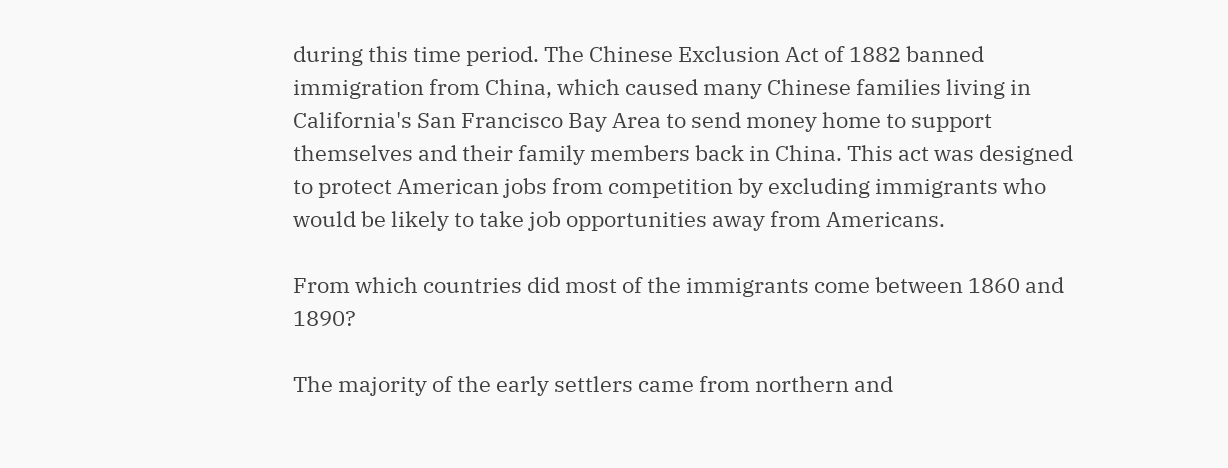during this time period. The Chinese Exclusion Act of 1882 banned immigration from China, which caused many Chinese families living in California's San Francisco Bay Area to send money home to support themselves and their family members back in China. This act was designed to protect American jobs from competition by excluding immigrants who would be likely to take job opportunities away from Americans.

From which countries did most of the immigrants come between 1860 and 1890?

The majority of the early settlers came from northern and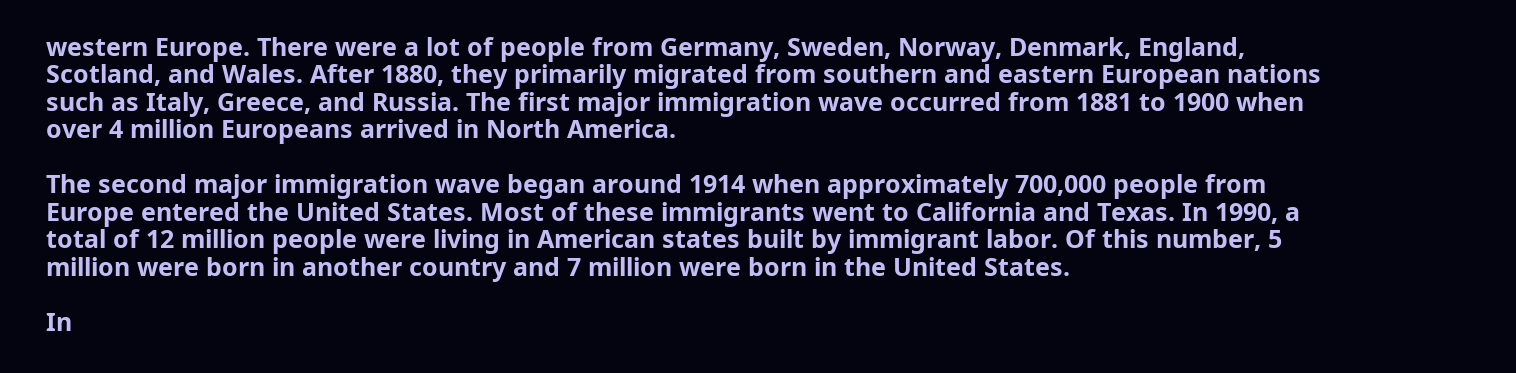western Europe. There were a lot of people from Germany, Sweden, Norway, Denmark, England, Scotland, and Wales. After 1880, they primarily migrated from southern and eastern European nations such as Italy, Greece, and Russia. The first major immigration wave occurred from 1881 to 1900 when over 4 million Europeans arrived in North America.

The second major immigration wave began around 1914 when approximately 700,000 people from Europe entered the United States. Most of these immigrants went to California and Texas. In 1990, a total of 12 million people were living in American states built by immigrant labor. Of this number, 5 million were born in another country and 7 million were born in the United States.

In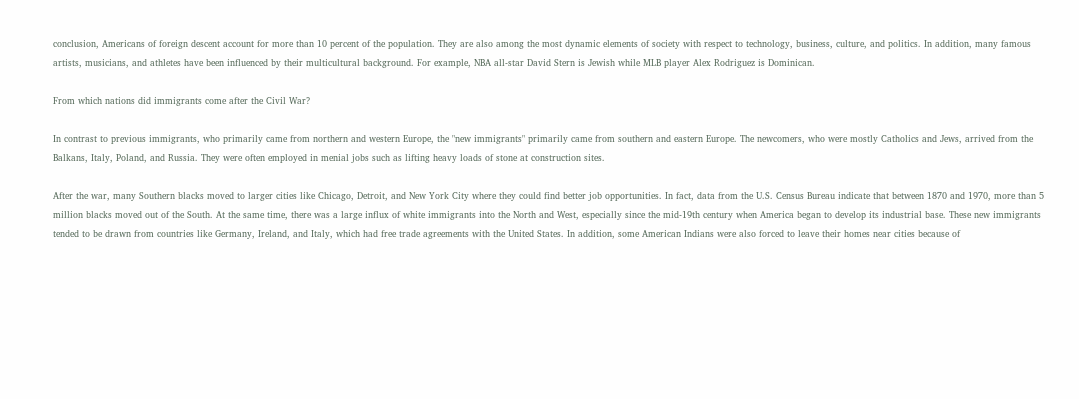conclusion, Americans of foreign descent account for more than 10 percent of the population. They are also among the most dynamic elements of society with respect to technology, business, culture, and politics. In addition, many famous artists, musicians, and athletes have been influenced by their multicultural background. For example, NBA all-star David Stern is Jewish while MLB player Alex Rodriguez is Dominican.

From which nations did immigrants come after the Civil War?

In contrast to previous immigrants, who primarily came from northern and western Europe, the "new immigrants" primarily came from southern and eastern Europe. The newcomers, who were mostly Catholics and Jews, arrived from the Balkans, Italy, Poland, and Russia. They were often employed in menial jobs such as lifting heavy loads of stone at construction sites.

After the war, many Southern blacks moved to larger cities like Chicago, Detroit, and New York City where they could find better job opportunities. In fact, data from the U.S. Census Bureau indicate that between 1870 and 1970, more than 5 million blacks moved out of the South. At the same time, there was a large influx of white immigrants into the North and West, especially since the mid-19th century when America began to develop its industrial base. These new immigrants tended to be drawn from countries like Germany, Ireland, and Italy, which had free trade agreements with the United States. In addition, some American Indians were also forced to leave their homes near cities because of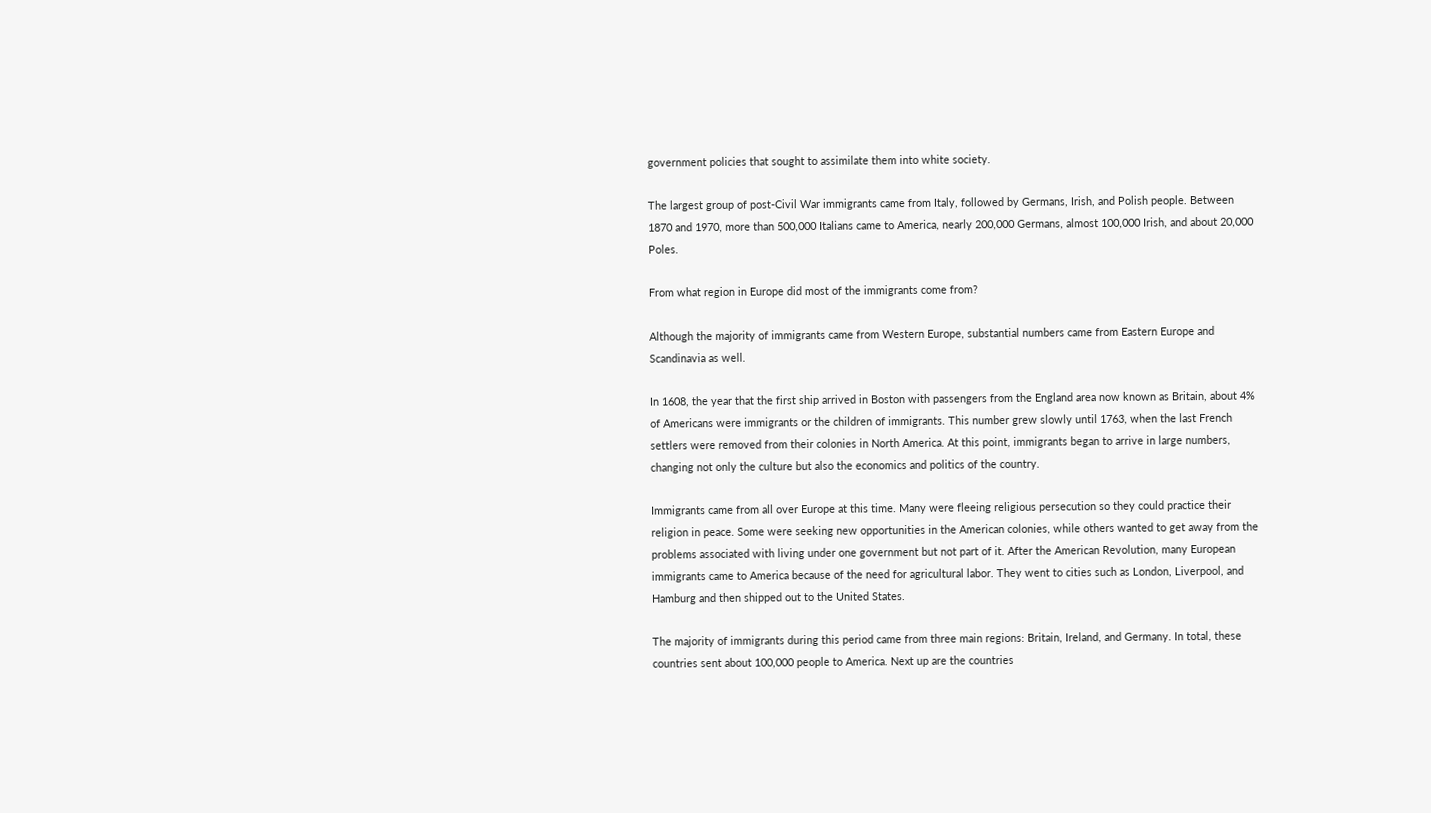government policies that sought to assimilate them into white society.

The largest group of post-Civil War immigrants came from Italy, followed by Germans, Irish, and Polish people. Between 1870 and 1970, more than 500,000 Italians came to America, nearly 200,000 Germans, almost 100,000 Irish, and about 20,000 Poles.

From what region in Europe did most of the immigrants come from?

Although the majority of immigrants came from Western Europe, substantial numbers came from Eastern Europe and Scandinavia as well.

In 1608, the year that the first ship arrived in Boston with passengers from the England area now known as Britain, about 4% of Americans were immigrants or the children of immigrants. This number grew slowly until 1763, when the last French settlers were removed from their colonies in North America. At this point, immigrants began to arrive in large numbers, changing not only the culture but also the economics and politics of the country.

Immigrants came from all over Europe at this time. Many were fleeing religious persecution so they could practice their religion in peace. Some were seeking new opportunities in the American colonies, while others wanted to get away from the problems associated with living under one government but not part of it. After the American Revolution, many European immigrants came to America because of the need for agricultural labor. They went to cities such as London, Liverpool, and Hamburg and then shipped out to the United States.

The majority of immigrants during this period came from three main regions: Britain, Ireland, and Germany. In total, these countries sent about 100,000 people to America. Next up are the countries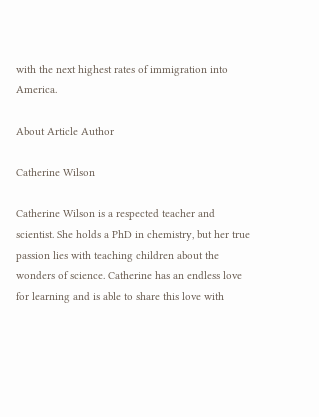with the next highest rates of immigration into America.

About Article Author

Catherine Wilson

Catherine Wilson is a respected teacher and scientist. She holds a PhD in chemistry, but her true passion lies with teaching children about the wonders of science. Catherine has an endless love for learning and is able to share this love with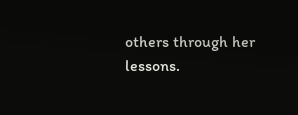others through her lessons.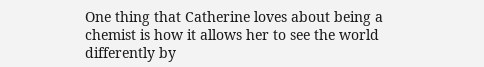One thing that Catherine loves about being a chemist is how it allows her to see the world differently by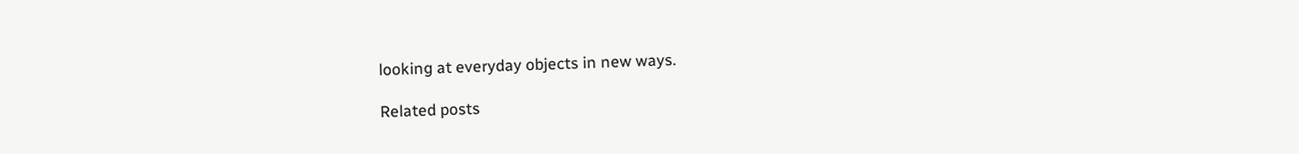looking at everyday objects in new ways.

Related posts